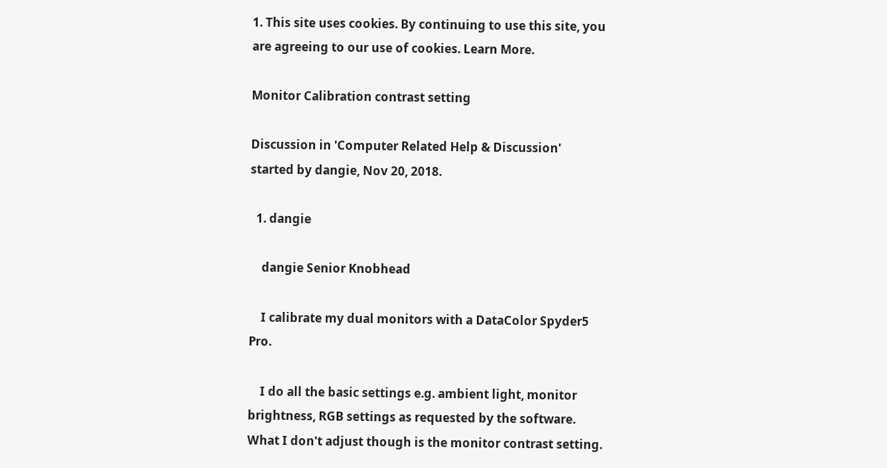1. This site uses cookies. By continuing to use this site, you are agreeing to our use of cookies. Learn More.

Monitor Calibration contrast setting

Discussion in 'Computer Related Help & Discussion' started by dangie, Nov 20, 2018.

  1. dangie

    dangie Senior Knobhead

    I calibrate my dual monitors with a DataColor Spyder5 Pro.

    I do all the basic settings e.g. ambient light, monitor brightness, RGB settings as requested by the software. What I don't adjust though is the monitor contrast setting.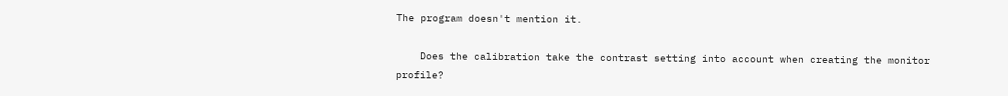The program doesn't mention it.

    Does the calibration take the contrast setting into account when creating the monitor profile?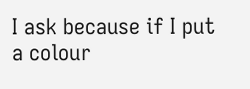I ask because if I put a colour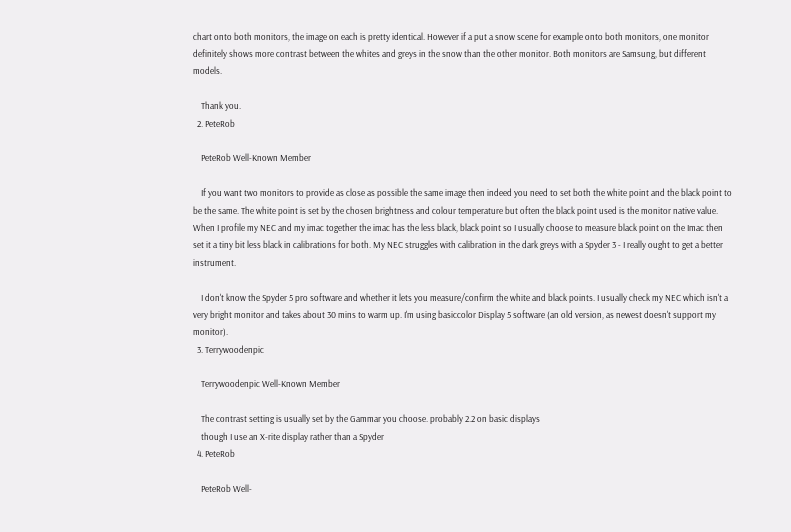chart onto both monitors, the image on each is pretty identical. However if a put a snow scene for example onto both monitors, one monitor definitely shows more contrast between the whites and greys in the snow than the other monitor. Both monitors are Samsung, but different models.

    Thank you.
  2. PeteRob

    PeteRob Well-Known Member

    If you want two monitors to provide as close as possible the same image then indeed you need to set both the white point and the black point to be the same. The white point is set by the chosen brightness and colour temperature but often the black point used is the monitor native value. When I profile my NEC and my imac together the imac has the less black, black point so I usually choose to measure black point on the Imac then set it a tiny bit less black in calibrations for both. My NEC struggles with calibration in the dark greys with a Spyder 3 - I really ought to get a better instrument.

    I don't know the Spyder 5 pro software and whether it lets you measure/confirm the white and black points. I usually check my NEC which isn't a very bright monitor and takes about 30 mins to warm up. I'm using basiccolor Display 5 software (an old version, as newest doesn't support my monitor).
  3. Terrywoodenpic

    Terrywoodenpic Well-Known Member

    The contrast setting is usually set by the Gammar you choose. probably 2.2 on basic displays
    though I use an X-rite display rather than a Spyder
  4. PeteRob

    PeteRob Well-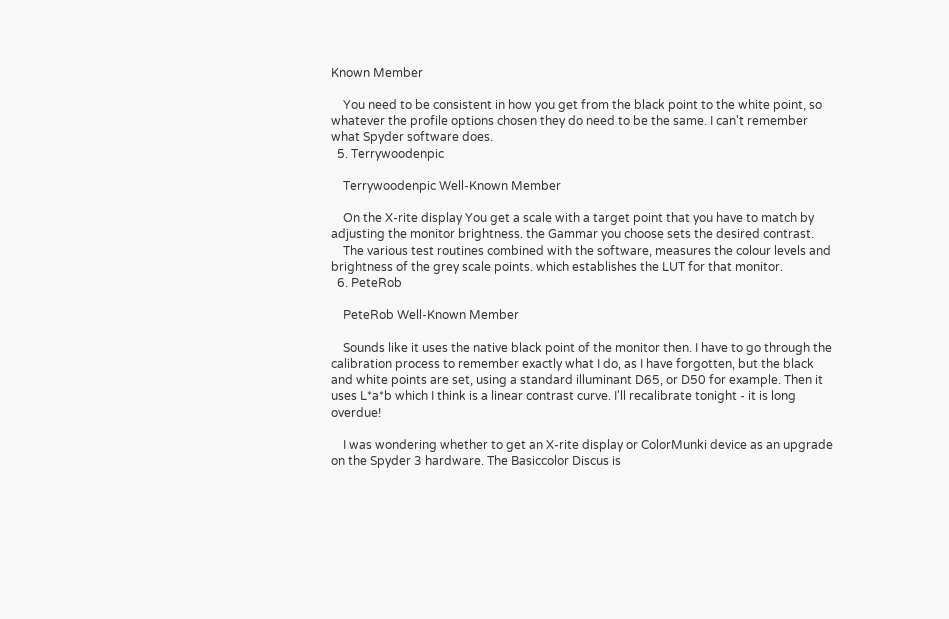Known Member

    You need to be consistent in how you get from the black point to the white point, so whatever the profile options chosen they do need to be the same. I can't remember what Spyder software does.
  5. Terrywoodenpic

    Terrywoodenpic Well-Known Member

    On the X-rite display You get a scale with a target point that you have to match by adjusting the monitor brightness. the Gammar you choose sets the desired contrast.
    The various test routines combined with the software, measures the colour levels and brightness of the grey scale points. which establishes the LUT for that monitor.
  6. PeteRob

    PeteRob Well-Known Member

    Sounds like it uses the native black point of the monitor then. I have to go through the calibration process to remember exactly what I do, as I have forgotten, but the black and white points are set, using a standard illuminant D65, or D50 for example. Then it uses L*a*b which I think is a linear contrast curve. I'll recalibrate tonight - it is long overdue!

    I was wondering whether to get an X-rite display or ColorMunki device as an upgrade on the Spyder 3 hardware. The Basiccolor Discus is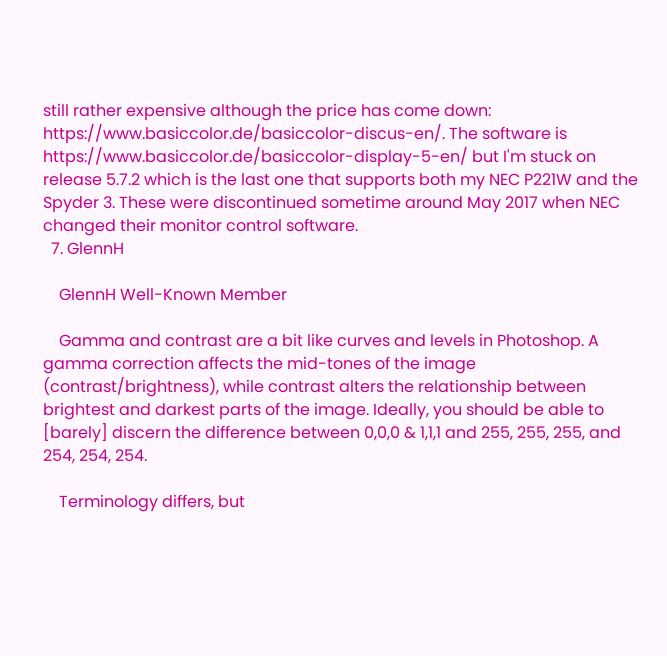still rather expensive although the price has come down: https://www.basiccolor.de/basiccolor-discus-en/. The software is https://www.basiccolor.de/basiccolor-display-5-en/ but I'm stuck on release 5.7.2 which is the last one that supports both my NEC P221W and the Spyder 3. These were discontinued sometime around May 2017 when NEC changed their monitor control software.
  7. GlennH

    GlennH Well-Known Member

    Gamma and contrast are a bit like curves and levels in Photoshop. A gamma correction affects the mid-tones of the image (contrast/brightness), while contrast alters the relationship between brightest and darkest parts of the image. Ideally, you should be able to [barely] discern the difference between 0,0,0 & 1,1,1 and 255, 255, 255, and 254, 254, 254.

    Terminology differs, but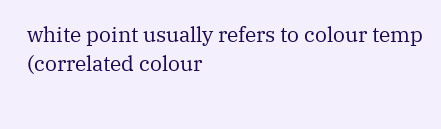white point usually refers to colour temp (correlated colour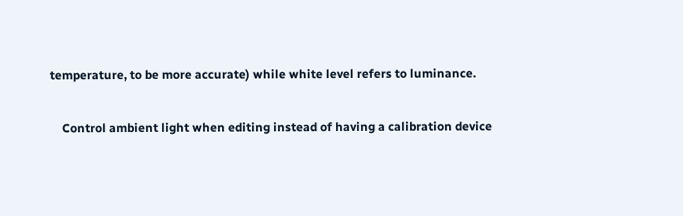temperature, to be more accurate) while white level refers to luminance.

    Control ambient light when editing instead of having a calibration device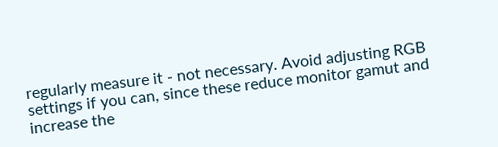regularly measure it - not necessary. Avoid adjusting RGB settings if you can, since these reduce monitor gamut and increase the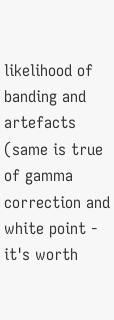likelihood of banding and artefacts (same is true of gamma correction and white point - it's worth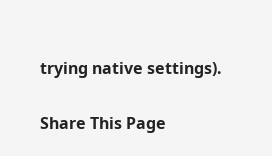trying native settings).

Share This Page